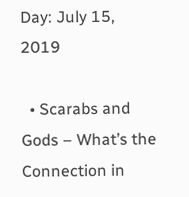Day: July 15, 2019

  • Scarabs and Gods – What’s the Connection in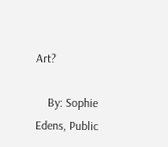Art?

    By: Sophie Edens, Public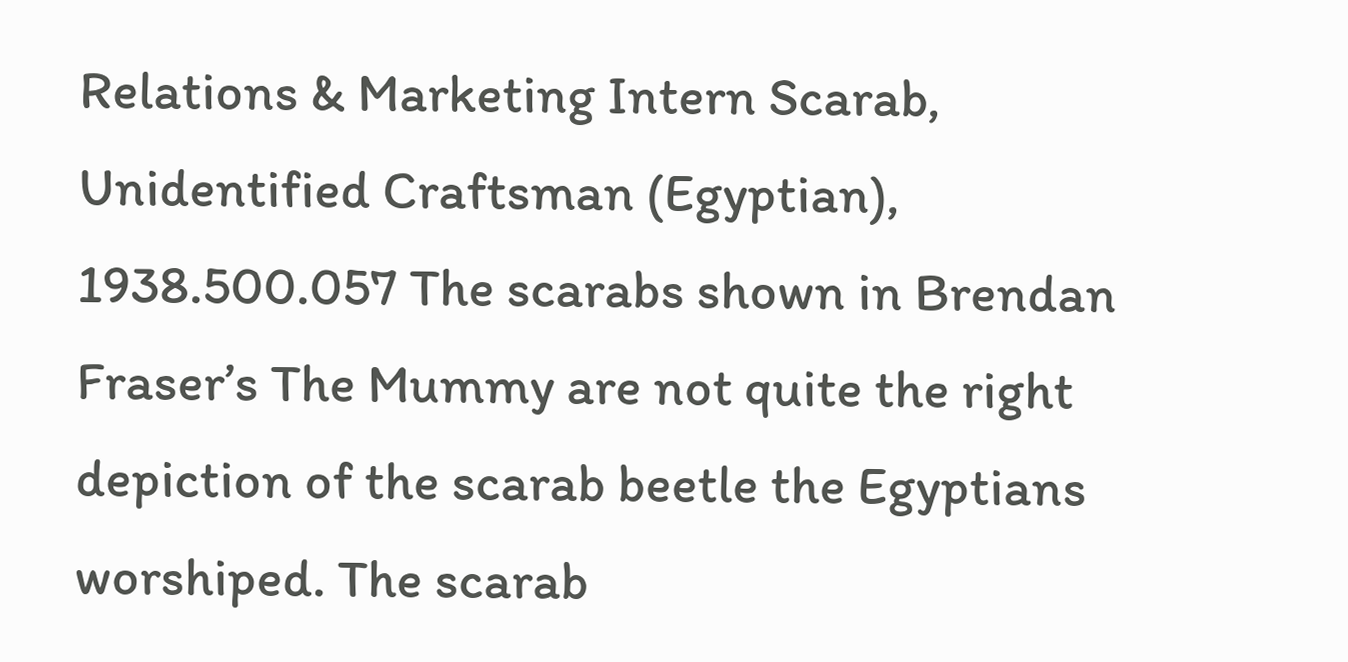Relations & Marketing Intern Scarab, Unidentified Craftsman (Egyptian), 1938.500.057 The scarabs shown in Brendan Fraser’s The Mummy are not quite the right depiction of the scarab beetle the Egyptians worshiped. The scarab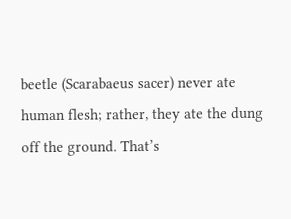beetle (Scarabaeus sacer) never ate human flesh; rather, they ate the dung off the ground. That’s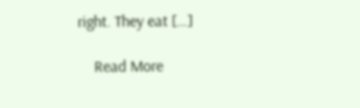right. They eat […]

    Read More